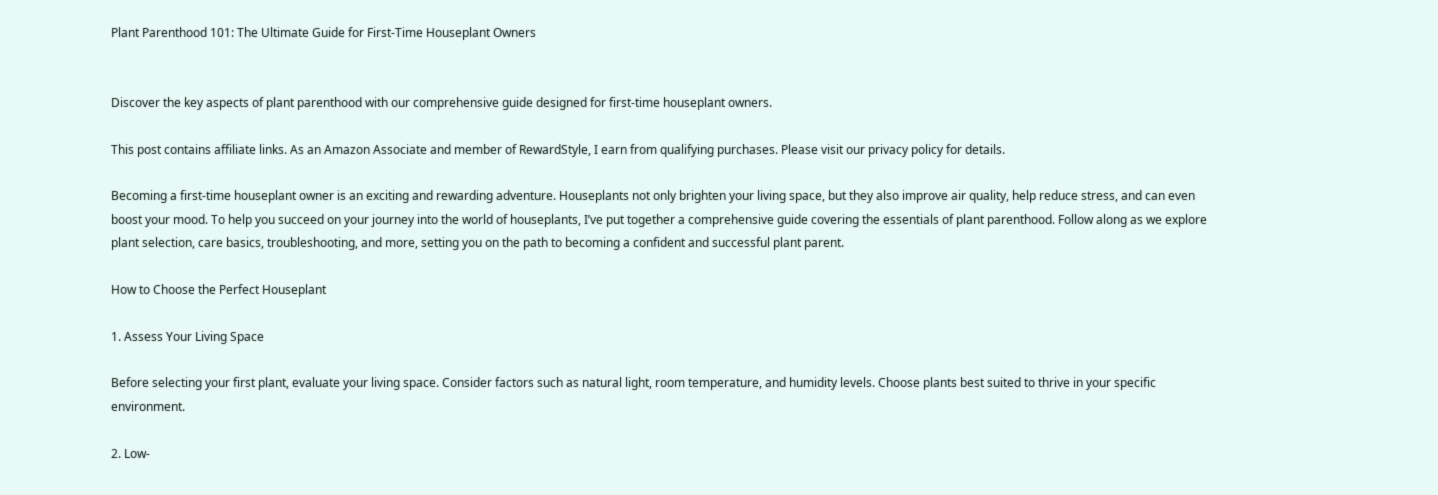Plant Parenthood 101: The Ultimate Guide for First-Time Houseplant Owners


Discover the key aspects of plant parenthood with our comprehensive guide designed for first-time houseplant owners.

This post contains affiliate links. As an Amazon Associate and member of RewardStyle, I earn from qualifying purchases. Please visit our privacy policy for details.

Becoming a first-time houseplant owner is an exciting and rewarding adventure. Houseplants not only brighten your living space, but they also improve air quality, help reduce stress, and can even boost your mood. To help you succeed on your journey into the world of houseplants, I’ve put together a comprehensive guide covering the essentials of plant parenthood. Follow along as we explore plant selection, care basics, troubleshooting, and more, setting you on the path to becoming a confident and successful plant parent.

How to Choose the Perfect Houseplant

1. Assess Your Living Space

Before selecting your first plant, evaluate your living space. Consider factors such as natural light, room temperature, and humidity levels. Choose plants best suited to thrive in your specific environment.

2. Low-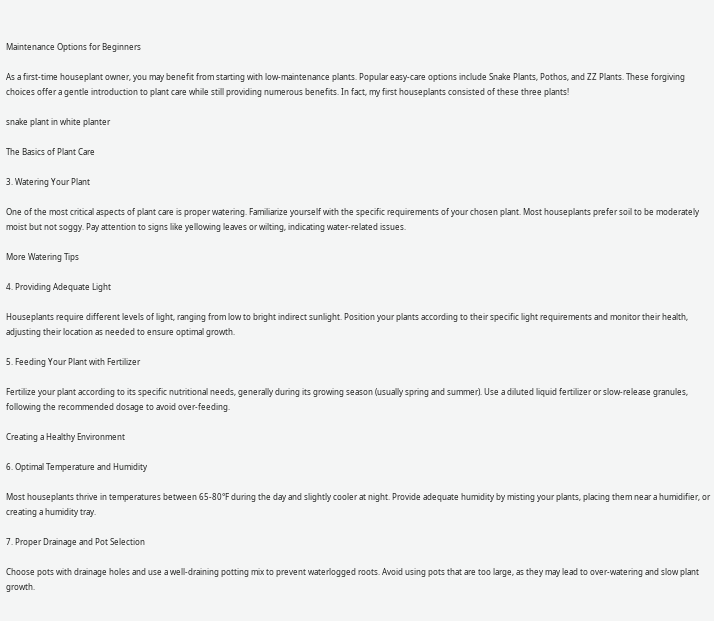Maintenance Options for Beginners

As a first-time houseplant owner, you may benefit from starting with low-maintenance plants. Popular easy-care options include Snake Plants, Pothos, and ZZ Plants. These forgiving choices offer a gentle introduction to plant care while still providing numerous benefits. In fact, my first houseplants consisted of these three plants!

snake plant in white planter

The Basics of Plant Care

3. Watering Your Plant

One of the most critical aspects of plant care is proper watering. Familiarize yourself with the specific requirements of your chosen plant. Most houseplants prefer soil to be moderately moist but not soggy. Pay attention to signs like yellowing leaves or wilting, indicating water-related issues.

More Watering Tips

4. Providing Adequate Light

Houseplants require different levels of light, ranging from low to bright indirect sunlight. Position your plants according to their specific light requirements and monitor their health, adjusting their location as needed to ensure optimal growth.

5. Feeding Your Plant with Fertilizer

Fertilize your plant according to its specific nutritional needs, generally during its growing season (usually spring and summer). Use a diluted liquid fertilizer or slow-release granules, following the recommended dosage to avoid over-feeding.

Creating a Healthy Environment

6. Optimal Temperature and Humidity

Most houseplants thrive in temperatures between 65-80°F during the day and slightly cooler at night. Provide adequate humidity by misting your plants, placing them near a humidifier, or creating a humidity tray.

7. Proper Drainage and Pot Selection

Choose pots with drainage holes and use a well-draining potting mix to prevent waterlogged roots. Avoid using pots that are too large, as they may lead to over-watering and slow plant growth.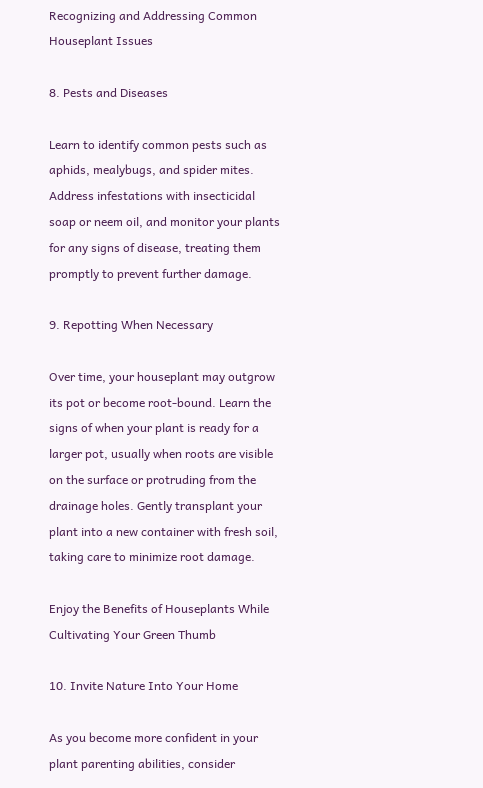Recognizing and Addressing Common Houseplant Issues

8. Pests and Diseases

Learn to identify common pests such as aphids, mealybugs, and spider mites. Address infestations with insecticidal soap or neem oil, and monitor your plants for any signs of disease, treating them promptly to prevent further damage.

9. Repotting When Necessary

Over time, your houseplant may outgrow its pot or become root-bound. Learn the signs of when your plant is ready for a larger pot, usually when roots are visible on the surface or protruding from the drainage holes. Gently transplant your plant into a new container with fresh soil, taking care to minimize root damage.

Enjoy the Benefits of Houseplants While Cultivating Your Green Thumb

10. Invite Nature Into Your Home

As you become more confident in your plant parenting abilities, consider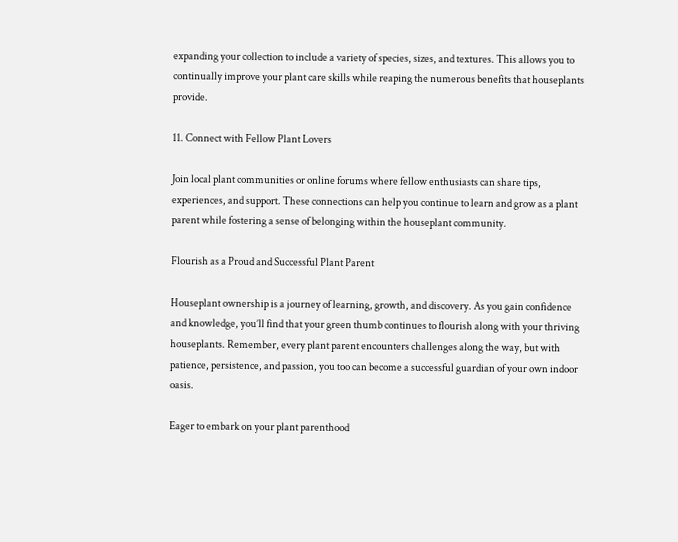expanding your collection to include a variety of species, sizes, and textures. This allows you to continually improve your plant care skills while reaping the numerous benefits that houseplants provide.

11. Connect with Fellow Plant Lovers

Join local plant communities or online forums where fellow enthusiasts can share tips, experiences, and support. These connections can help you continue to learn and grow as a plant parent while fostering a sense of belonging within the houseplant community.

Flourish as a Proud and Successful Plant Parent

Houseplant ownership is a journey of learning, growth, and discovery. As you gain confidence and knowledge, you’ll find that your green thumb continues to flourish along with your thriving houseplants. Remember, every plant parent encounters challenges along the way, but with patience, persistence, and passion, you too can become a successful guardian of your own indoor oasis.

Eager to embark on your plant parenthood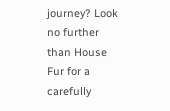journey? Look no further than House Fur for a carefully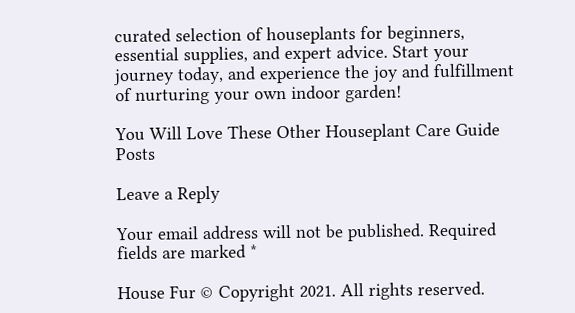curated selection of houseplants for beginners, essential supplies, and expert advice. Start your journey today, and experience the joy and fulfillment of nurturing your own indoor garden!

You Will Love These Other Houseplant Care Guide Posts

Leave a Reply

Your email address will not be published. Required fields are marked *

House Fur © Copyright 2021. All rights reserved.